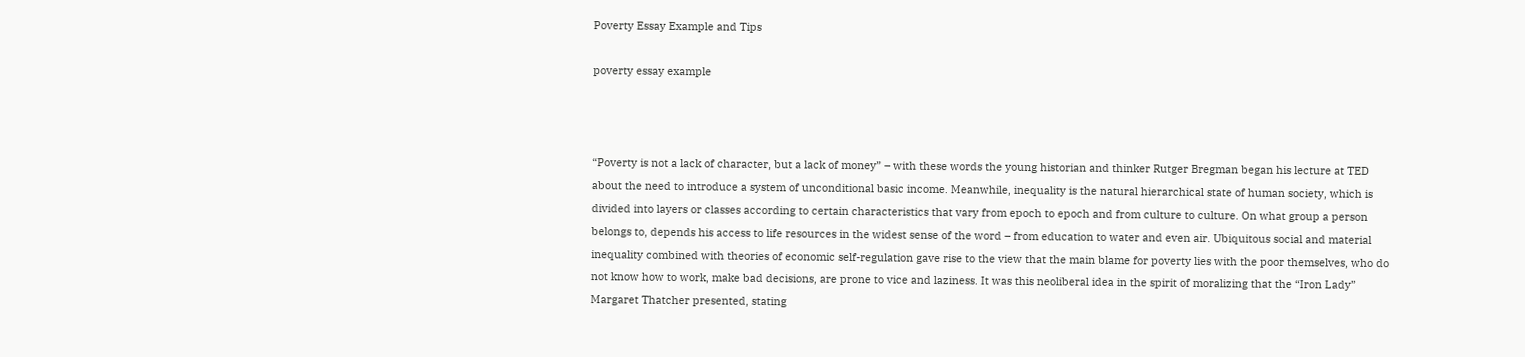Poverty Essay Example and Tips

poverty essay example



“Poverty is not a lack of character, but a lack of money” – with these words the young historian and thinker Rutger Bregman began his lecture at TED about the need to introduce a system of unconditional basic income. Meanwhile, inequality is the natural hierarchical state of human society, which is divided into layers or classes according to certain characteristics that vary from epoch to epoch and from culture to culture. On what group a person belongs to, depends his access to life resources in the widest sense of the word – from education to water and even air. Ubiquitous social and material inequality combined with theories of economic self-regulation gave rise to the view that the main blame for poverty lies with the poor themselves, who do not know how to work, make bad decisions, are prone to vice and laziness. It was this neoliberal idea in the spirit of moralizing that the “Iron Lady” Margaret Thatcher presented, stating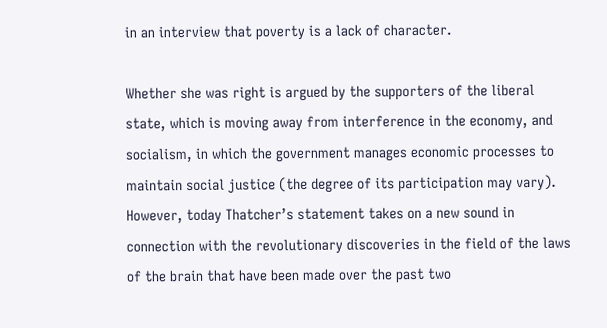in an interview that poverty is a lack of character.

Whether she was right is argued by the supporters of the liberal state, which is moving away from interference in the economy, and socialism, in which the government manages economic processes to maintain social justice (the degree of its participation may vary). However, today Thatcher’s statement takes on a new sound in connection with the revolutionary discoveries in the field of the laws of the brain that have been made over the past two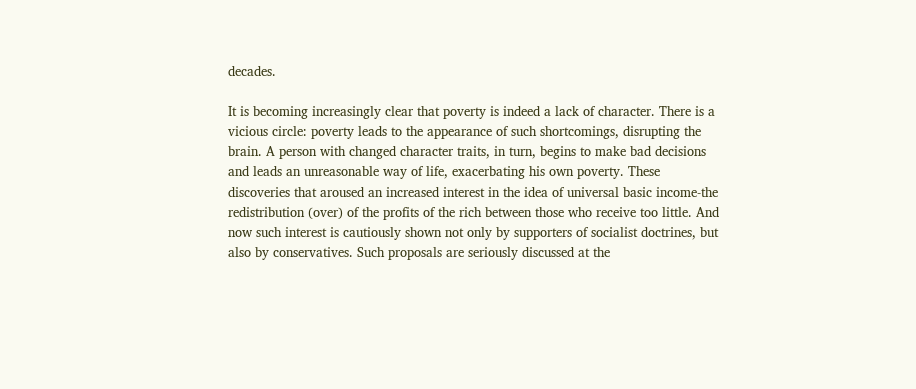decades.

It is becoming increasingly clear that poverty is indeed a lack of character. There is a vicious circle: poverty leads to the appearance of such shortcomings, disrupting the brain. A person with changed character traits, in turn, begins to make bad decisions and leads an unreasonable way of life, exacerbating his own poverty. These discoveries that aroused an increased interest in the idea of universal basic income-the redistribution (over) of the profits of the rich between those who receive too little. And now such interest is cautiously shown not only by supporters of socialist doctrines, but also by conservatives. Such proposals are seriously discussed at the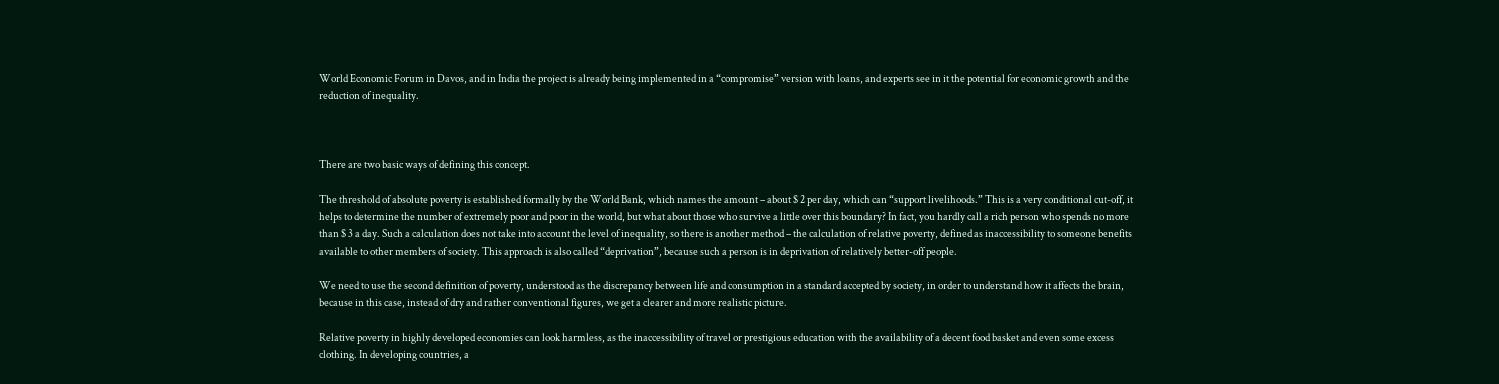World Economic Forum in Davos, and in India the project is already being implemented in a “compromise” version with loans, and experts see in it the potential for economic growth and the reduction of inequality.



There are two basic ways of defining this concept.

The threshold of absolute poverty is established formally by the World Bank, which names the amount – about $ 2 per day, which can “support livelihoods.” This is a very conditional cut-off, it helps to determine the number of extremely poor and poor in the world, but what about those who survive a little over this boundary? In fact, you hardly call a rich person who spends no more than $ 3 a day. Such a calculation does not take into account the level of inequality, so there is another method – the calculation of relative poverty, defined as inaccessibility to someone benefits available to other members of society. This approach is also called “deprivation”, because such a person is in deprivation of relatively better-off people.

We need to use the second definition of poverty, understood as the discrepancy between life and consumption in a standard accepted by society, in order to understand how it affects the brain, because in this case, instead of dry and rather conventional figures, we get a clearer and more realistic picture.

Relative poverty in highly developed economies can look harmless, as the inaccessibility of travel or prestigious education with the availability of a decent food basket and even some excess clothing. In developing countries, a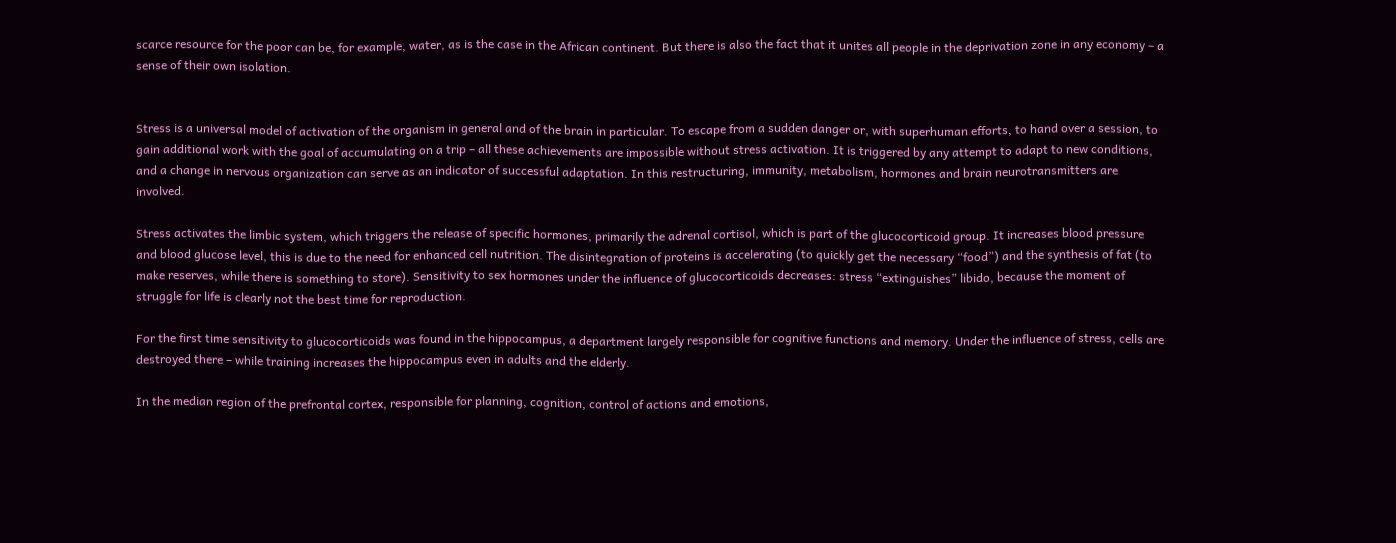scarce resource for the poor can be, for example, water, as is the case in the African continent. But there is also the fact that it unites all people in the deprivation zone in any economy – a sense of their own isolation.


Stress is a universal model of activation of the organism in general and of the brain in particular. To escape from a sudden danger or, with superhuman efforts, to hand over a session, to gain additional work with the goal of accumulating on a trip – all these achievements are impossible without stress activation. It is triggered by any attempt to adapt to new conditions, and a change in nervous organization can serve as an indicator of successful adaptation. In this restructuring, immunity, metabolism, hormones and brain neurotransmitters are involved.

Stress activates the limbic system, which triggers the release of specific hormones, primarily the adrenal cortisol, which is part of the glucocorticoid group. It increases blood pressure and blood glucose level, this is due to the need for enhanced cell nutrition. The disintegration of proteins is accelerating (to quickly get the necessary “food”) and the synthesis of fat (to make reserves, while there is something to store). Sensitivity to sex hormones under the influence of glucocorticoids decreases: stress “extinguishes” libido, because the moment of struggle for life is clearly not the best time for reproduction.

For the first time sensitivity to glucocorticoids was found in the hippocampus, a department largely responsible for cognitive functions and memory. Under the influence of stress, cells are destroyed there – while training increases the hippocampus even in adults and the elderly.

In the median region of the prefrontal cortex, responsible for planning, cognition, control of actions and emotions,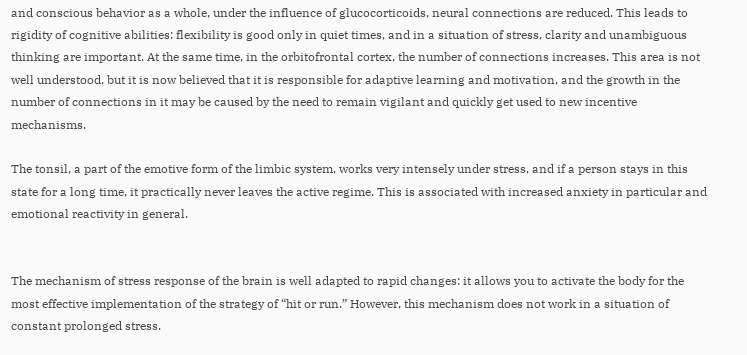and conscious behavior as a whole, under the influence of glucocorticoids, neural connections are reduced. This leads to rigidity of cognitive abilities: flexibility is good only in quiet times, and in a situation of stress, clarity and unambiguous thinking are important. At the same time, in the orbitofrontal cortex, the number of connections increases. This area is not well understood, but it is now believed that it is responsible for adaptive learning and motivation, and the growth in the number of connections in it may be caused by the need to remain vigilant and quickly get used to new incentive mechanisms.

The tonsil, a part of the emotive form of the limbic system, works very intensely under stress, and if a person stays in this state for a long time, it practically never leaves the active regime. This is associated with increased anxiety in particular and emotional reactivity in general.


The mechanism of stress response of the brain is well adapted to rapid changes: it allows you to activate the body for the most effective implementation of the strategy of “hit or run.” However, this mechanism does not work in a situation of constant prolonged stress.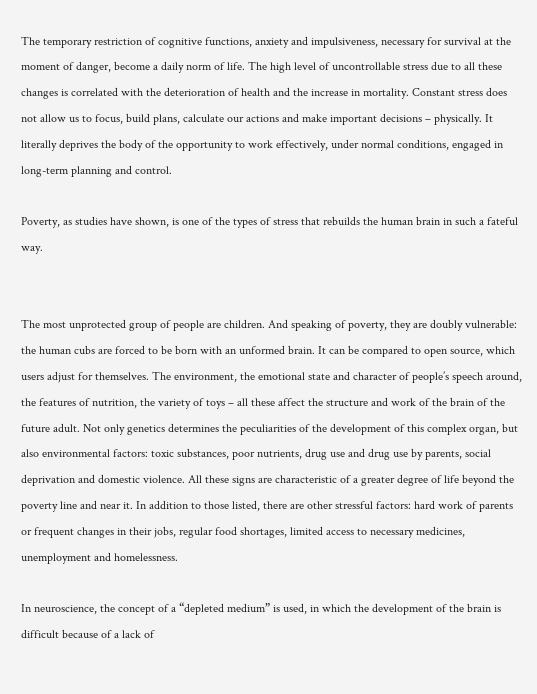The temporary restriction of cognitive functions, anxiety and impulsiveness, necessary for survival at the moment of danger, become a daily norm of life. The high level of uncontrollable stress due to all these changes is correlated with the deterioration of health and the increase in mortality. Constant stress does not allow us to focus, build plans, calculate our actions and make important decisions – physically. It literally deprives the body of the opportunity to work effectively, under normal conditions, engaged in long-term planning and control.

Poverty, as studies have shown, is one of the types of stress that rebuilds the human brain in such a fateful way.


The most unprotected group of people are children. And speaking of poverty, they are doubly vulnerable: the human cubs are forced to be born with an unformed brain. It can be compared to open source, which users adjust for themselves. The environment, the emotional state and character of people’s speech around, the features of nutrition, the variety of toys – all these affect the structure and work of the brain of the future adult. Not only genetics determines the peculiarities of the development of this complex organ, but also environmental factors: toxic substances, poor nutrients, drug use and drug use by parents, social deprivation and domestic violence. All these signs are characteristic of a greater degree of life beyond the poverty line and near it. In addition to those listed, there are other stressful factors: hard work of parents or frequent changes in their jobs, regular food shortages, limited access to necessary medicines, unemployment and homelessness.

In neuroscience, the concept of a “depleted medium” is used, in which the development of the brain is difficult because of a lack of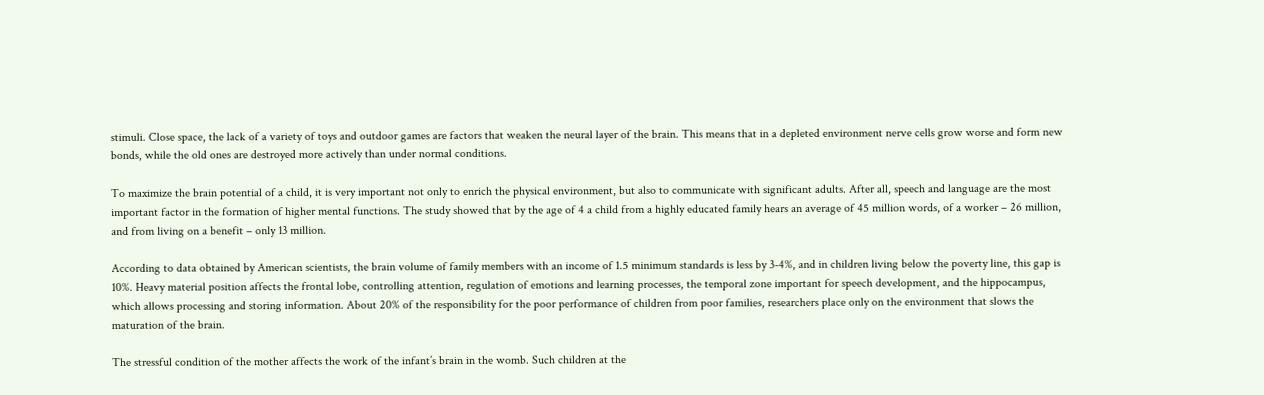stimuli. Close space, the lack of a variety of toys and outdoor games are factors that weaken the neural layer of the brain. This means that in a depleted environment nerve cells grow worse and form new bonds, while the old ones are destroyed more actively than under normal conditions.

To maximize the brain potential of a child, it is very important not only to enrich the physical environment, but also to communicate with significant adults. After all, speech and language are the most important factor in the formation of higher mental functions. The study showed that by the age of 4 a child from a highly educated family hears an average of 45 million words, of a worker – 26 million, and from living on a benefit – only 13 million.

According to data obtained by American scientists, the brain volume of family members with an income of 1.5 minimum standards is less by 3-4%, and in children living below the poverty line, this gap is 10%. Heavy material position affects the frontal lobe, controlling attention, regulation of emotions and learning processes, the temporal zone important for speech development, and the hippocampus, which allows processing and storing information. About 20% of the responsibility for the poor performance of children from poor families, researchers place only on the environment that slows the maturation of the brain.

The stressful condition of the mother affects the work of the infant’s brain in the womb. Such children at the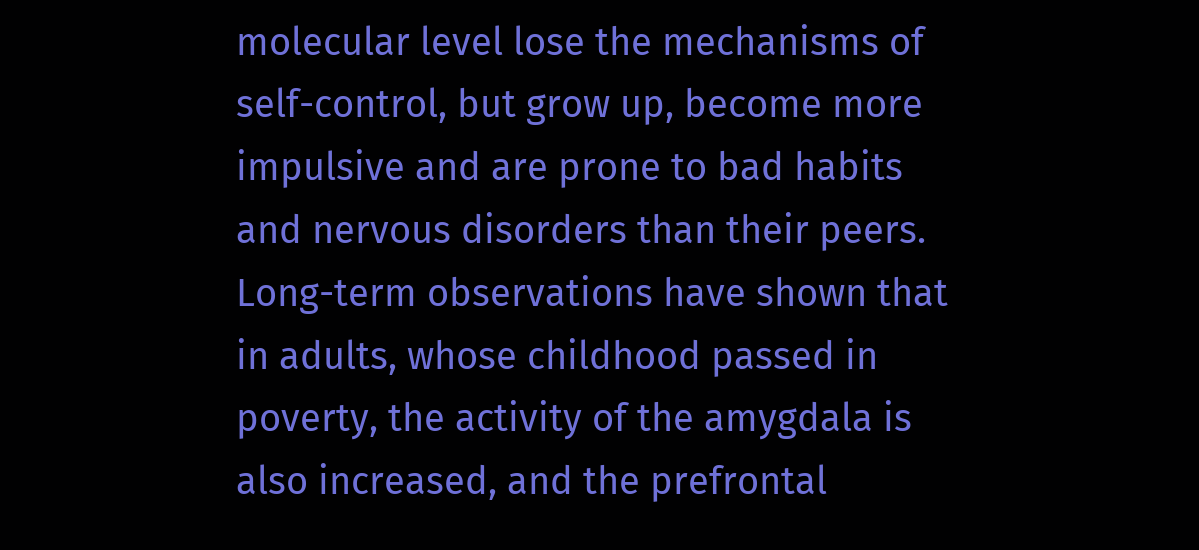molecular level lose the mechanisms of self-control, but grow up, become more impulsive and are prone to bad habits and nervous disorders than their peers. Long-term observations have shown that in adults, whose childhood passed in poverty, the activity of the amygdala is also increased, and the prefrontal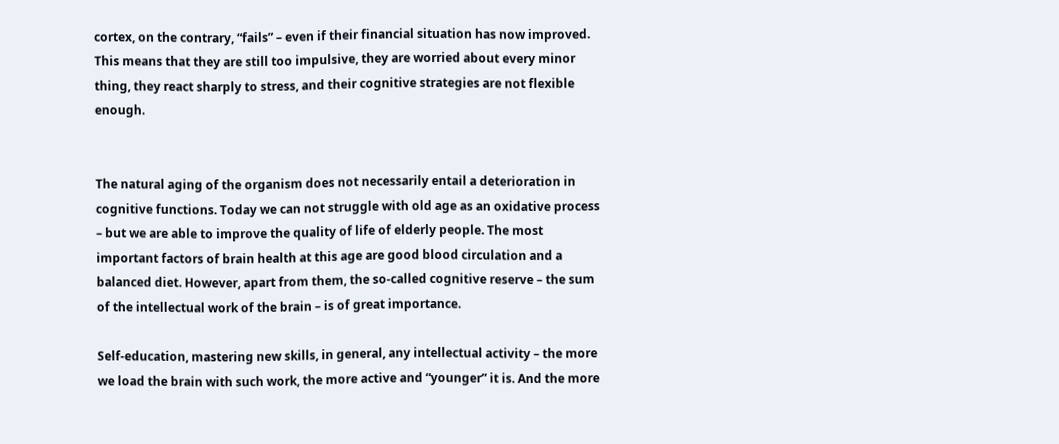cortex, on the contrary, “fails” – even if their financial situation has now improved. This means that they are still too impulsive, they are worried about every minor thing, they react sharply to stress, and their cognitive strategies are not flexible enough.


The natural aging of the organism does not necessarily entail a deterioration in cognitive functions. Today we can not struggle with old age as an oxidative process – but we are able to improve the quality of life of elderly people. The most important factors of brain health at this age are good blood circulation and a balanced diet. However, apart from them, the so-called cognitive reserve – the sum of the intellectual work of the brain – is of great importance.

Self-education, mastering new skills, in general, any intellectual activity – the more we load the brain with such work, the more active and “younger” it is. And the more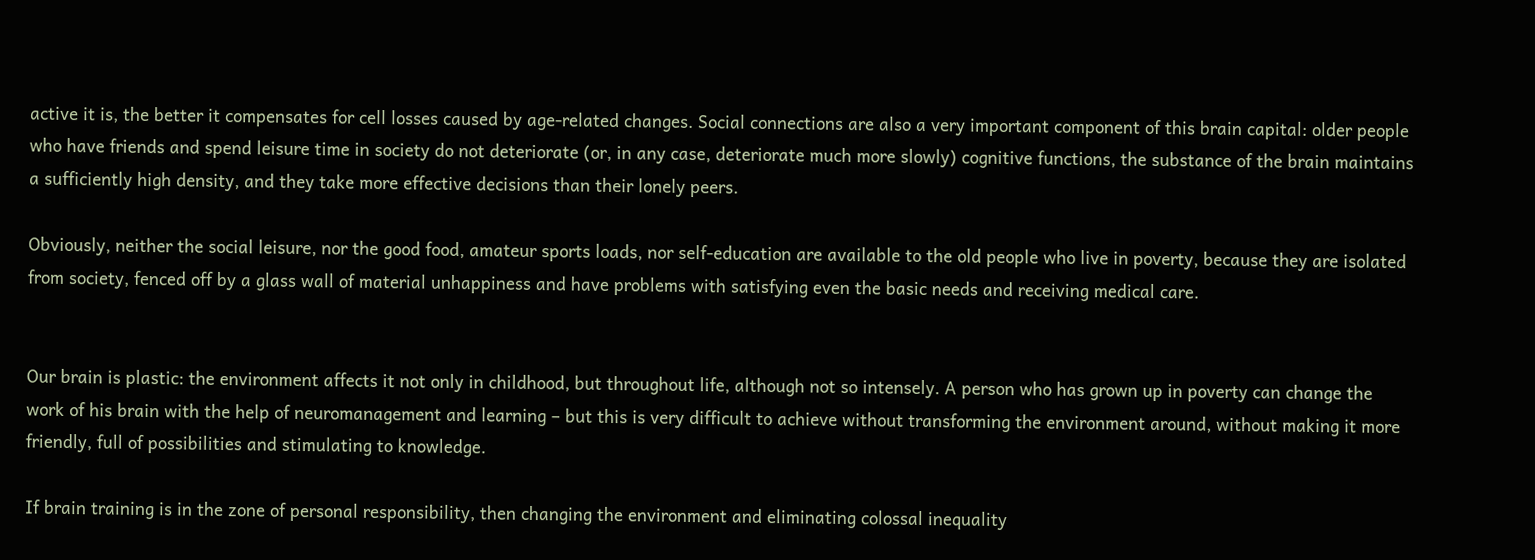active it is, the better it compensates for cell losses caused by age-related changes. Social connections are also a very important component of this brain capital: older people who have friends and spend leisure time in society do not deteriorate (or, in any case, deteriorate much more slowly) cognitive functions, the substance of the brain maintains a sufficiently high density, and they take more effective decisions than their lonely peers.

Obviously, neither the social leisure, nor the good food, amateur sports loads, nor self-education are available to the old people who live in poverty, because they are isolated from society, fenced off by a glass wall of material unhappiness and have problems with satisfying even the basic needs and receiving medical care.


Our brain is plastic: the environment affects it not only in childhood, but throughout life, although not so intensely. A person who has grown up in poverty can change the work of his brain with the help of neuromanagement and learning – but this is very difficult to achieve without transforming the environment around, without making it more friendly, full of possibilities and stimulating to knowledge.

If brain training is in the zone of personal responsibility, then changing the environment and eliminating colossal inequality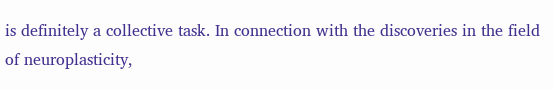is definitely a collective task. In connection with the discoveries in the field of neuroplasticity,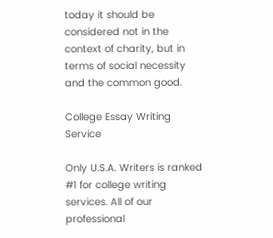today it should be considered not in the context of charity, but in terms of social necessity and the common good.

College Essay Writing Service

Only U.S.A. Writers is ranked #1 for college writing services. All of our professional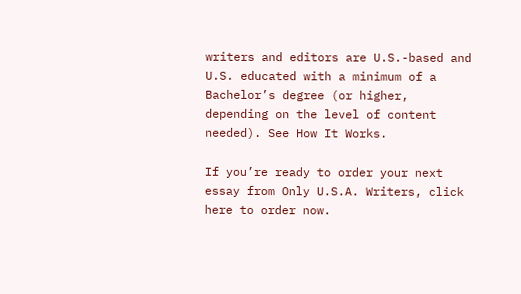writers and editors are U.S.-based and U.S. educated with a minimum of a Bachelor’s degree (or higher, depending on the level of content needed). See How It Works.

If you’re ready to order your next essay from Only U.S.A. Writers, click here to order now.